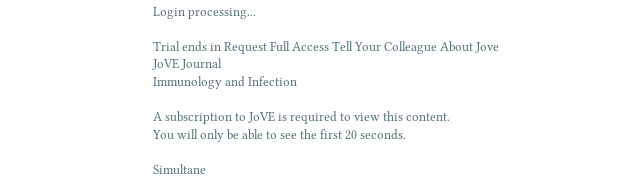Login processing...

Trial ends in Request Full Access Tell Your Colleague About Jove
JoVE Journal
Immunology and Infection

A subscription to JoVE is required to view this content.
You will only be able to see the first 20 seconds.

Simultane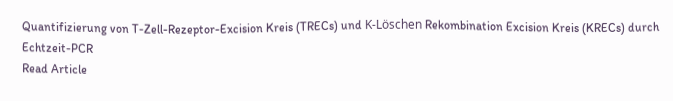Quantifizierung von T-Zell-Rezeptor-Excision Kreis (TRECs) und K-Löschen Rekombination Excision Kreis (KRECs) durch Echtzeit-PCR
Read Article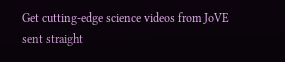Get cutting-edge science videos from JoVE sent straight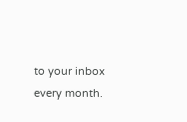to your inbox every month.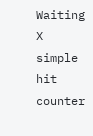Waiting X
simple hit counter